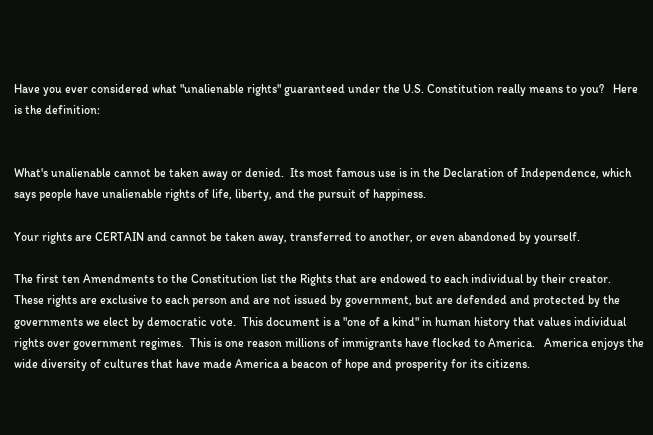Have you ever considered what "unalienable rights" guaranteed under the U.S. Constitution really means to you?   Here is the definition:


What's unalienable cannot be taken away or denied.  Its most famous use is in the Declaration of Independence, which says people have unalienable rights of life, liberty, and the pursuit of happiness.

Your rights are CERTAIN and cannot be taken away, transferred to another, or even abandoned by yourself.

The first ten Amendments to the Constitution list the Rights that are endowed to each individual by their creator.  These rights are exclusive to each person and are not issued by government, but are defended and protected by the governments we elect by democratic vote.  This document is a "one of a kind" in human history that values individual rights over government regimes.  This is one reason millions of immigrants have flocked to America.   America enjoys the wide diversity of cultures that have made America a beacon of hope and prosperity for its citizens.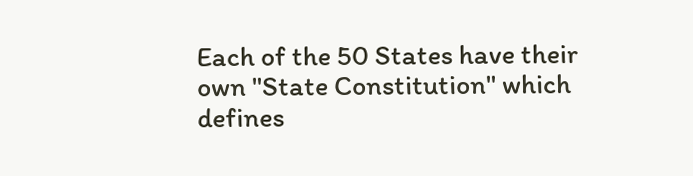Each of the 50 States have their own "State Constitution" which defines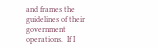and frames the guidelines of their government operations.  If I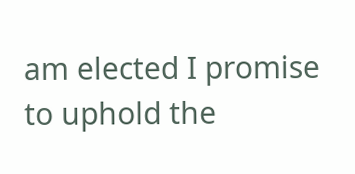am elected I promise to uphold the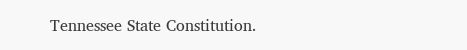Tennessee State Constitution.